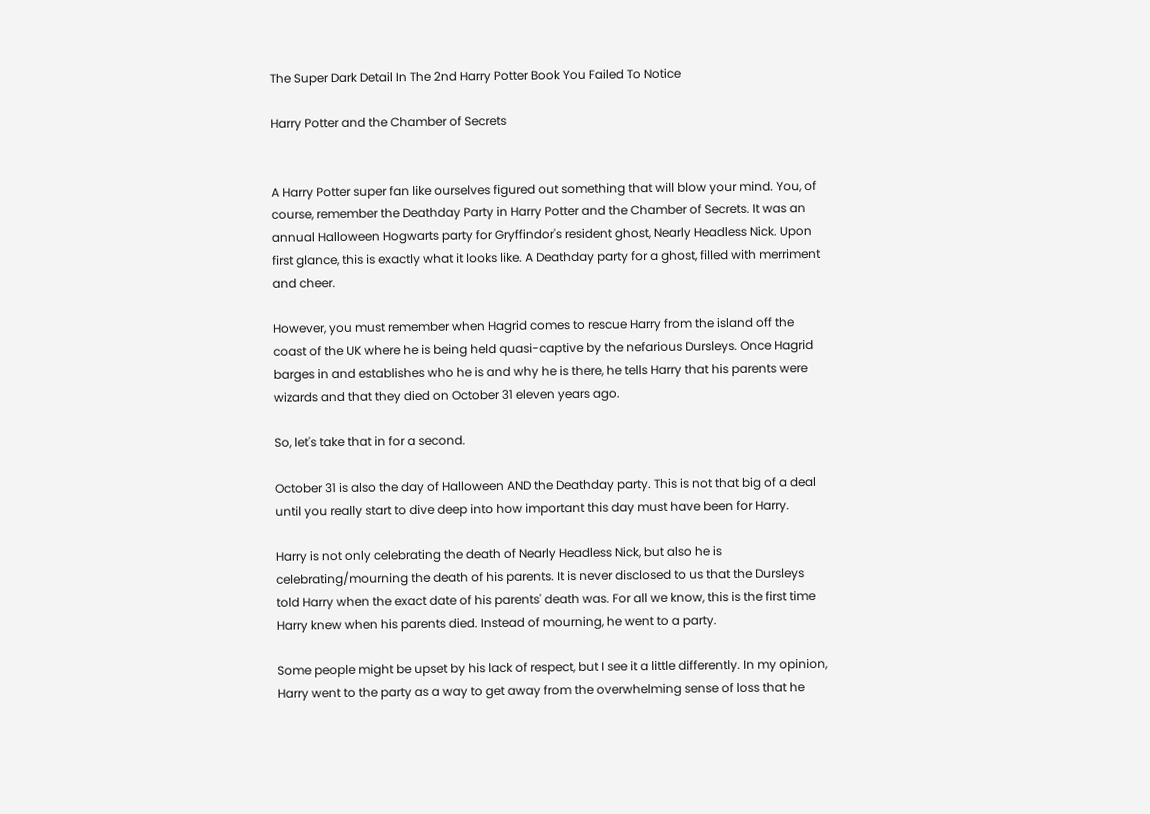The Super Dark Detail In The 2nd Harry Potter Book You Failed To Notice

Harry Potter and the Chamber of Secrets


A Harry Potter super fan like ourselves figured out something that will blow your mind. You, of course, remember the Deathday Party in Harry Potter and the Chamber of Secrets. It was an annual Halloween Hogwarts party for Gryffindor's resident ghost, Nearly Headless Nick. Upon first glance, this is exactly what it looks like. A Deathday party for a ghost, filled with merriment and cheer.

However, you must remember when Hagrid comes to rescue Harry from the island off the coast of the UK where he is being held quasi-captive by the nefarious Dursleys. Once Hagrid barges in and establishes who he is and why he is there, he tells Harry that his parents were wizards and that they died on October 31 eleven years ago.

So, let's take that in for a second.

October 31 is also the day of Halloween AND the Deathday party. This is not that big of a deal until you really start to dive deep into how important this day must have been for Harry.

Harry is not only celebrating the death of Nearly Headless Nick, but also he is celebrating/mourning the death of his parents. It is never disclosed to us that the Dursleys told Harry when the exact date of his parents' death was. For all we know, this is the first time Harry knew when his parents died. Instead of mourning, he went to a party.

Some people might be upset by his lack of respect, but I see it a little differently. In my opinion, Harry went to the party as a way to get away from the overwhelming sense of loss that he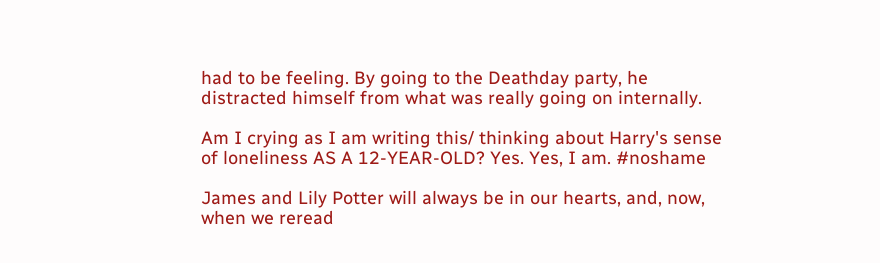had to be feeling. By going to the Deathday party, he distracted himself from what was really going on internally.

Am I crying as I am writing this/ thinking about Harry's sense of loneliness AS A 12-YEAR-OLD? Yes. Yes, I am. #noshame

James and Lily Potter will always be in our hearts, and, now, when we reread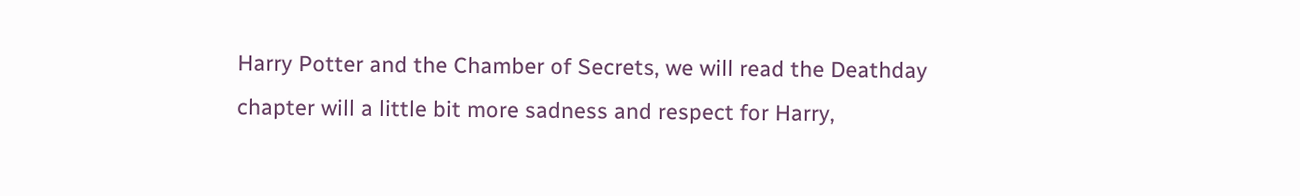Harry Potter and the Chamber of Secrets, we will read the Deathday chapter will a little bit more sadness and respect for Harry,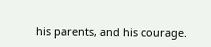his parents, and his courage.